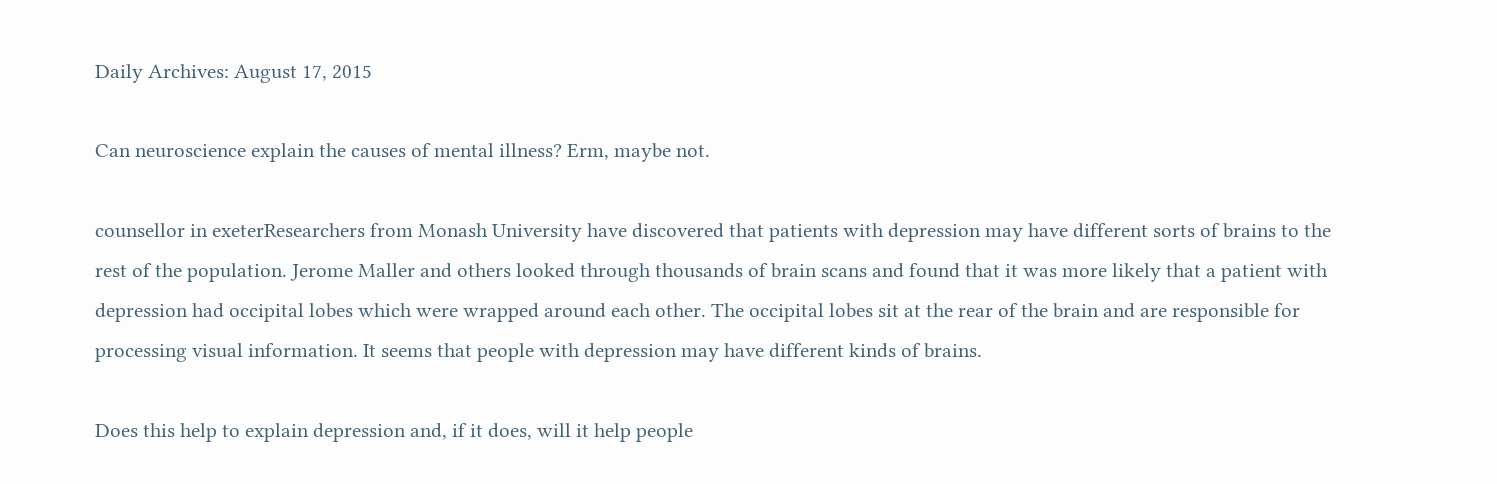Daily Archives: August 17, 2015

Can neuroscience explain the causes of mental illness? Erm, maybe not.

counsellor in exeterResearchers from Monash University have discovered that patients with depression may have different sorts of brains to the rest of the population. Jerome Maller and others looked through thousands of brain scans and found that it was more likely that a patient with depression had occipital lobes which were wrapped around each other. The occipital lobes sit at the rear of the brain and are responsible for processing visual information. It seems that people with depression may have different kinds of brains.

Does this help to explain depression and, if it does, will it help people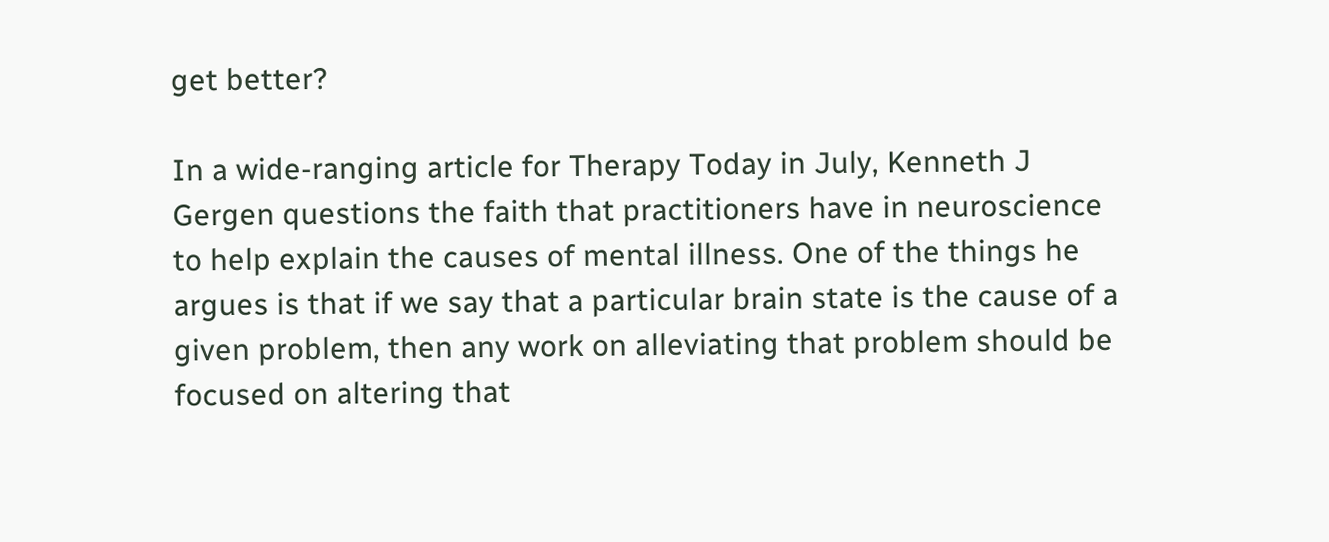get better?

In a wide-ranging article for Therapy Today in July, Kenneth J Gergen questions the faith that practitioners have in neuroscience to help explain the causes of mental illness. One of the things he argues is that if we say that a particular brain state is the cause of a given problem, then any work on alleviating that problem should be focused on altering that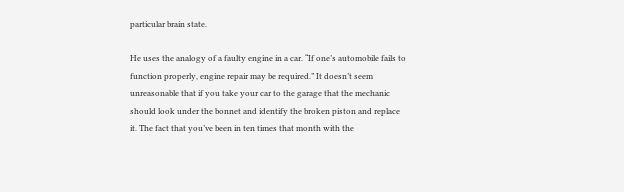particular brain state.

He uses the analogy of a faulty engine in a car. “If one’s automobile fails to function properly, engine repair may be required.” It doesn’t seem unreasonable that if you take your car to the garage that the mechanic should look under the bonnet and identify the broken piston and replace it. The fact that you’ve been in ten times that month with the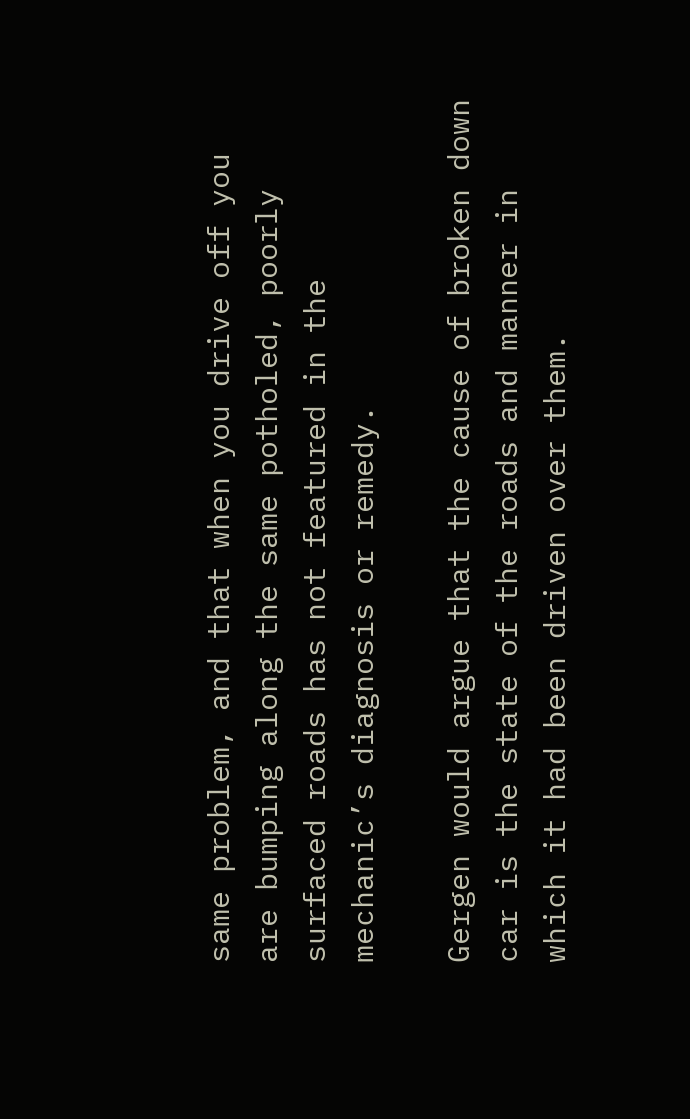same problem, and that when you drive off you are bumping along the same potholed, poorly surfaced roads has not featured in the mechanic’s diagnosis or remedy.

Gergen would argue that the cause of broken down car is the state of the roads and manner in which it had been driven over them.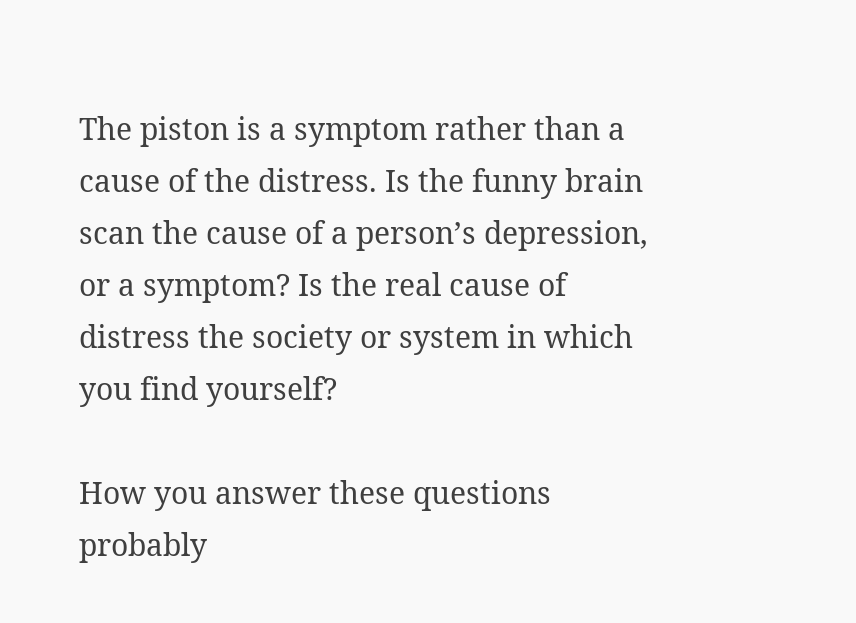The piston is a symptom rather than a cause of the distress. Is the funny brain scan the cause of a person’s depression, or a symptom? Is the real cause of distress the society or system in which you find yourself?

How you answer these questions probably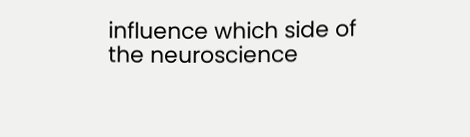influence which side of the neuroscience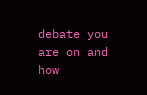debate you are on and how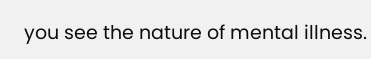you see the nature of mental illness.